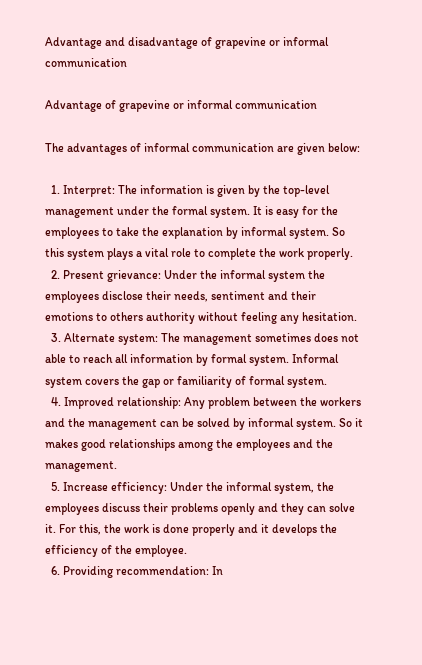Advantage and disadvantage of grapevine or informal communication

Advantage of grapevine or informal communication

The advantages of informal communication are given below:

  1. Interpret: The information is given by the top-level management under the formal system. It is easy for the employees to take the explanation by informal system. So this system plays a vital role to complete the work properly.
  2. Present grievance: Under the informal system the employees disclose their needs, sentiment and their emotions to others authority without feeling any hesitation.
  3. Alternate system: The management sometimes does not able to reach all information by formal system. Informal system covers the gap or familiarity of formal system.
  4. Improved relationship: Any problem between the workers and the management can be solved by informal system. So it makes good relationships among the employees and the management.
  5. Increase efficiency: Under the informal system, the employees discuss their problems openly and they can solve it. For this, the work is done properly and it develops the efficiency of the employee.
  6. Providing recommendation: In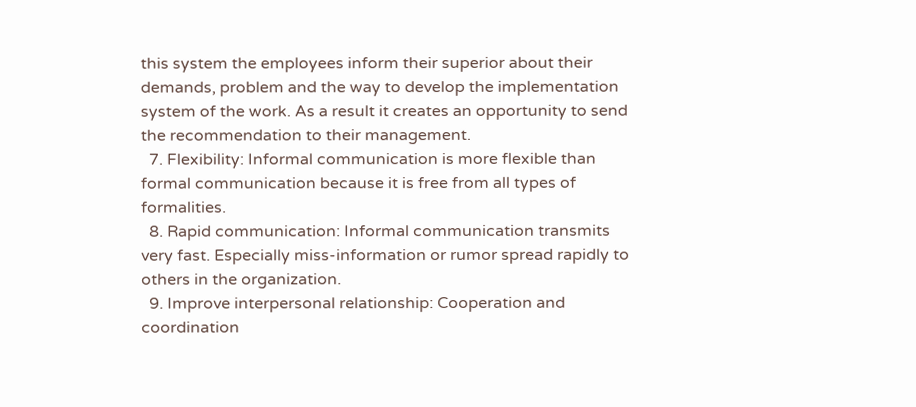this system the employees inform their superior about their demands, problem and the way to develop the implementation system of the work. As a result it creates an opportunity to send the recommendation to their management.
  7. Flexibility: Informal communication is more flexible than formal communication because it is free from all types of formalities.
  8. Rapid communication: Informal communication transmits very fast. Especially miss-information or rumor spread rapidly to others in the organization.
  9. Improve interpersonal relationship: Cooperation and coordination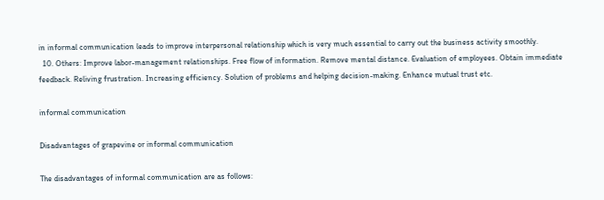in informal communication leads to improve interpersonal relationship which is very much essential to carry out the business activity smoothly.
  10. Others: Improve labor-management relationships. Free flow of information. Remove mental distance. Evaluation of employees. Obtain immediate feedback. Reliving frustration. Increasing efficiency. Solution of problems and helping decision-making. Enhance mutual trust etc.

informal communication

Disadvantages of grapevine or informal communication

The disadvantages of informal communication are as follows: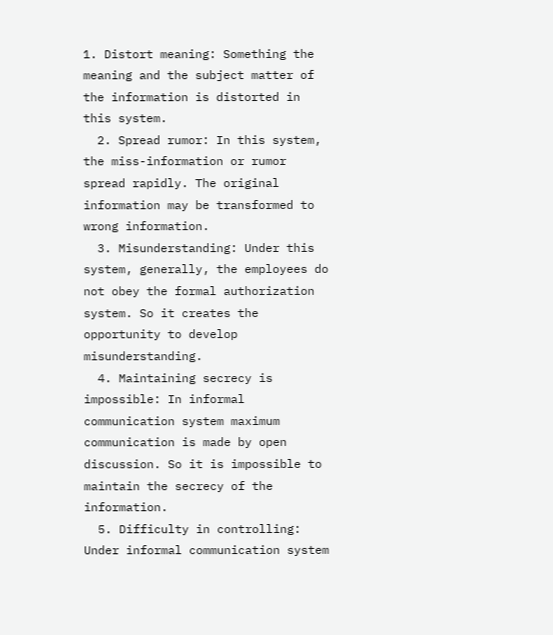1. Distort meaning: Something the meaning and the subject matter of the information is distorted in this system.
  2. Spread rumor: In this system, the miss-information or rumor spread rapidly. The original information may be transformed to wrong information.
  3. Misunderstanding: Under this system, generally, the employees do not obey the formal authorization system. So it creates the opportunity to develop misunderstanding.
  4. Maintaining secrecy is impossible: In informal communication system maximum communication is made by open discussion. So it is impossible to maintain the secrecy of the information.
  5. Difficulty in controlling: Under informal communication system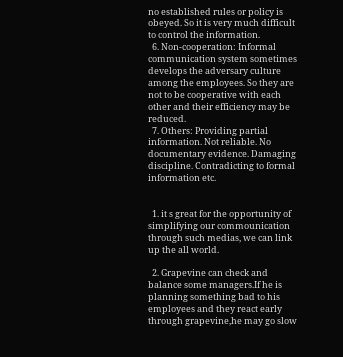no established rules or policy is obeyed. So it is very much difficult to control the information.
  6. Non-cooperation: Informal communication system sometimes develops the adversary culture among the employees. So they are not to be cooperative with each other and their efficiency may be reduced.
  7. Others: Providing partial information. Not reliable. No documentary evidence. Damaging discipline. Contradicting to formal information etc.


  1. it s great for the opportunity of simplifying our commounication through such medias, we can link up the all world.

  2. Grapevine can check and balance some managers.If he is planning something bad to his employees and they react early through grapevine,he may go slow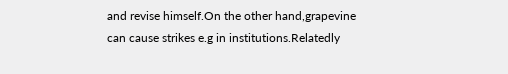and revise himself.On the other hand,grapevine can cause strikes e.g in institutions.Relatedly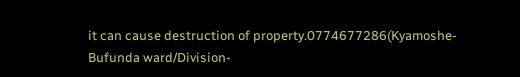it can cause destruction of property.0774677286(Kyamoshe-Bufunda ward/Division-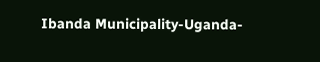Ibanda Municipality-Uganda-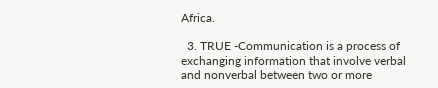Africa.

  3. TRUE -Communication is a process of exchanging information that involve verbal and nonverbal between two or more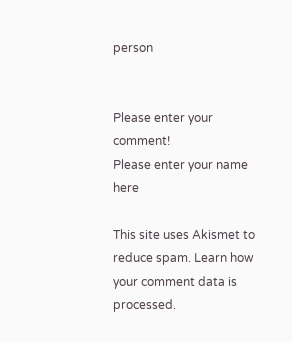person


Please enter your comment!
Please enter your name here

This site uses Akismet to reduce spam. Learn how your comment data is processed.